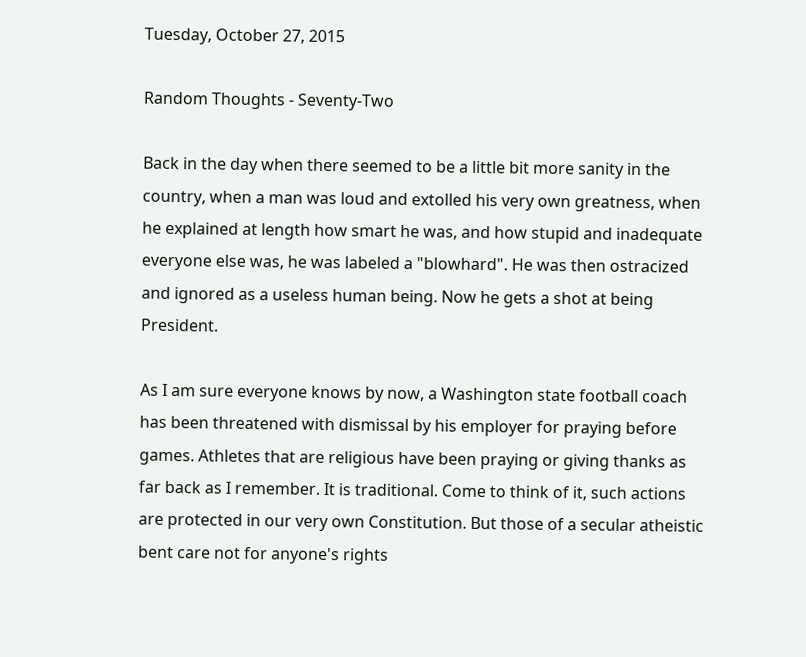Tuesday, October 27, 2015

Random Thoughts - Seventy-Two

Back in the day when there seemed to be a little bit more sanity in the country, when a man was loud and extolled his very own greatness, when he explained at length how smart he was, and how stupid and inadequate everyone else was, he was labeled a "blowhard". He was then ostracized and ignored as a useless human being. Now he gets a shot at being President.

As I am sure everyone knows by now, a Washington state football coach has been threatened with dismissal by his employer for praying before games. Athletes that are religious have been praying or giving thanks as far back as I remember. It is traditional. Come to think of it, such actions are protected in our very own Constitution. But those of a secular atheistic bent care not for anyone's rights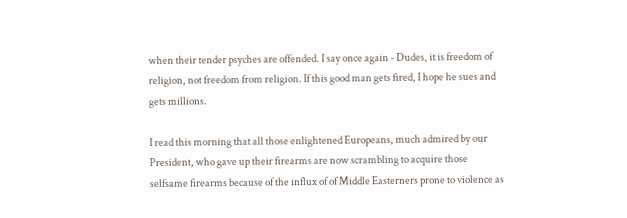when their tender psyches are offended. I say once again - Dudes, it is freedom of religion, not freedom from religion. If this good man gets fired, I hope he sues and gets millions.

I read this morning that all those enlightened Europeans, much admired by our President, who gave up their firearms are now scrambling to acquire those selfsame firearms because of the influx of of Middle Easterners prone to violence as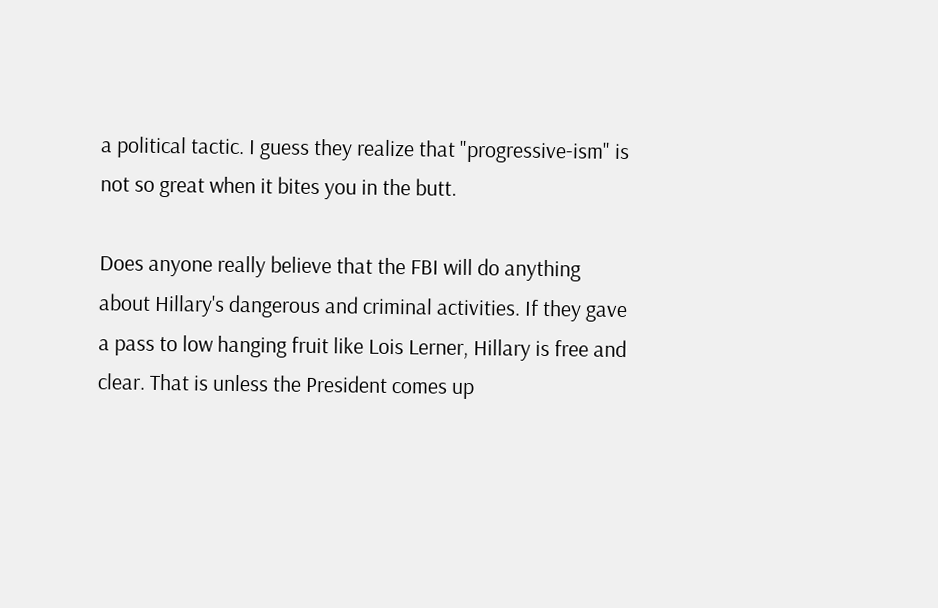a political tactic. I guess they realize that "progressive-ism" is not so great when it bites you in the butt.

Does anyone really believe that the FBI will do anything about Hillary's dangerous and criminal activities. If they gave a pass to low hanging fruit like Lois Lerner, Hillary is free and clear. That is unless the President comes up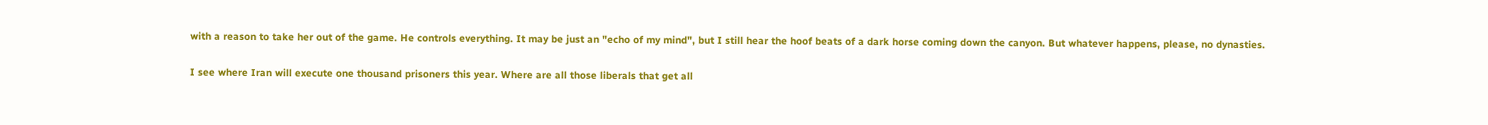with a reason to take her out of the game. He controls everything. It may be just an "echo of my mind", but I still hear the hoof beats of a dark horse coming down the canyon. But whatever happens, please, no dynasties.

I see where Iran will execute one thousand prisoners this year. Where are all those liberals that get all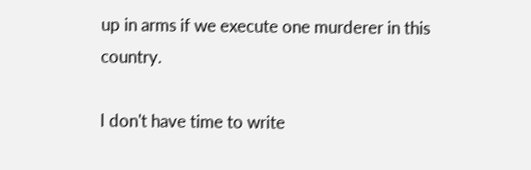up in arms if we execute one murderer in this country.

I don't have time to write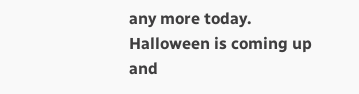any more today. Halloween is coming up and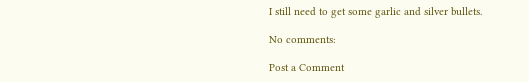I still need to get some garlic and silver bullets.

No comments:

Post a Comment